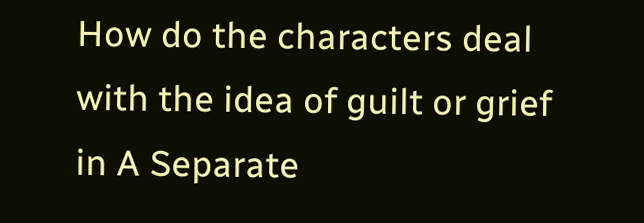How do the characters deal with the idea of guilt or grief in A Separate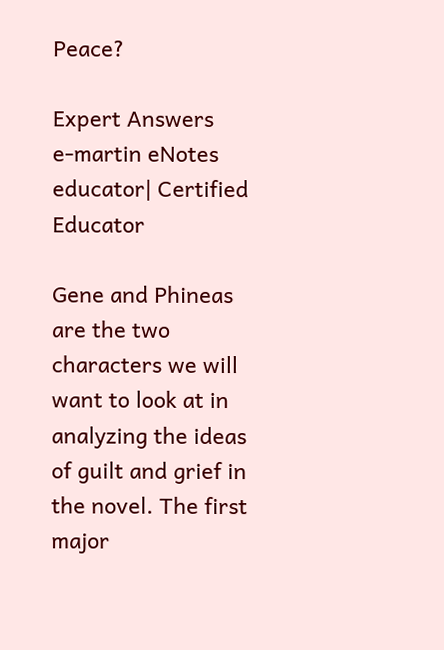Peace?

Expert Answers
e-martin eNotes educator| Certified Educator

Gene and Phineas are the two characters we will want to look at in analyzing the ideas of guilt and grief in the novel. The first major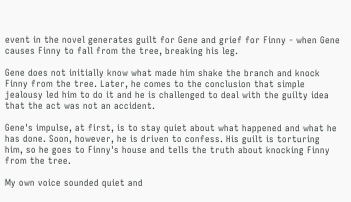event in the novel generates guilt for Gene and grief for Finny - when Gene causes Finny to fall from the tree, breaking his leg.

Gene does not initially know what made him shake the branch and knock Finny from the tree. Later, he comes to the conclusion that simple jealousy led him to do it and he is challenged to deal with the guilty idea that the act was not an accident.

Gene's impulse, at first, is to stay quiet about what happened and what he has done. Soon, however, he is driven to confess. His guilt is torturing him, so he goes to Finny's house and tells the truth about knocking Finny from the tree.

My own voice sounded quiet and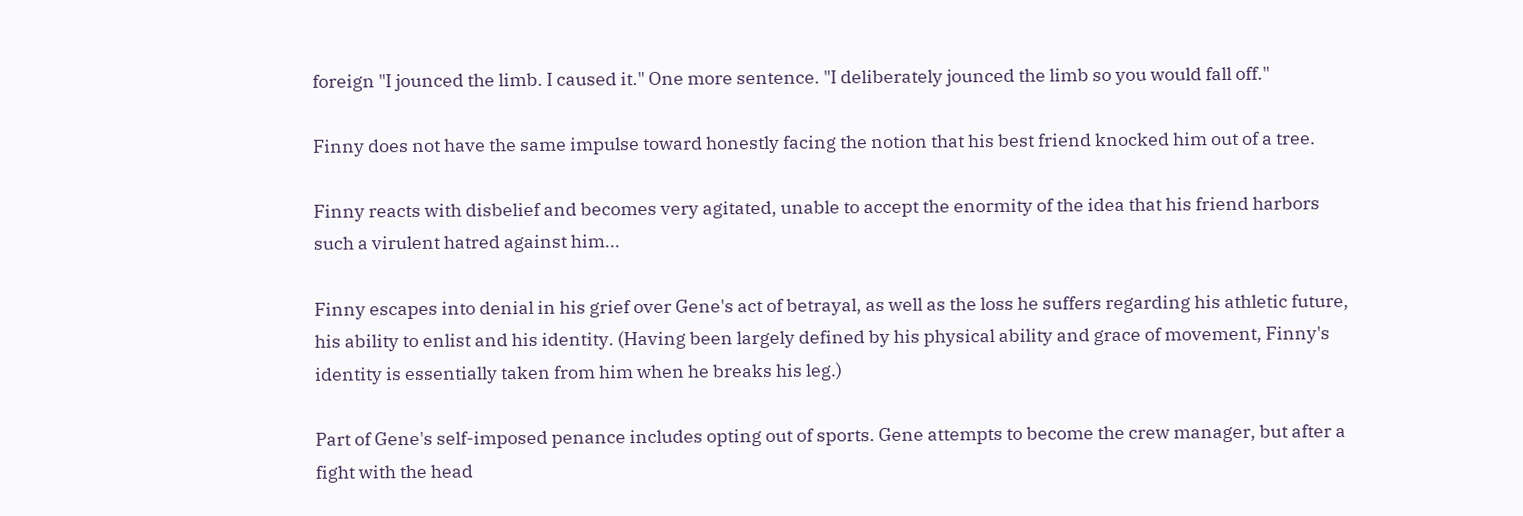foreign "I jounced the limb. I caused it." One more sentence. "I deliberately jounced the limb so you would fall off."

Finny does not have the same impulse toward honestly facing the notion that his best friend knocked him out of a tree.

Finny reacts with disbelief and becomes very agitated, unable to accept the enormity of the idea that his friend harbors such a virulent hatred against him...

Finny escapes into denial in his grief over Gene's act of betrayal, as well as the loss he suffers regarding his athletic future, his ability to enlist and his identity. (Having been largely defined by his physical ability and grace of movement, Finny's identity is essentially taken from him when he breaks his leg.)

Part of Gene's self-imposed penance includes opting out of sports. Gene attempts to become the crew manager, but after a fight with the head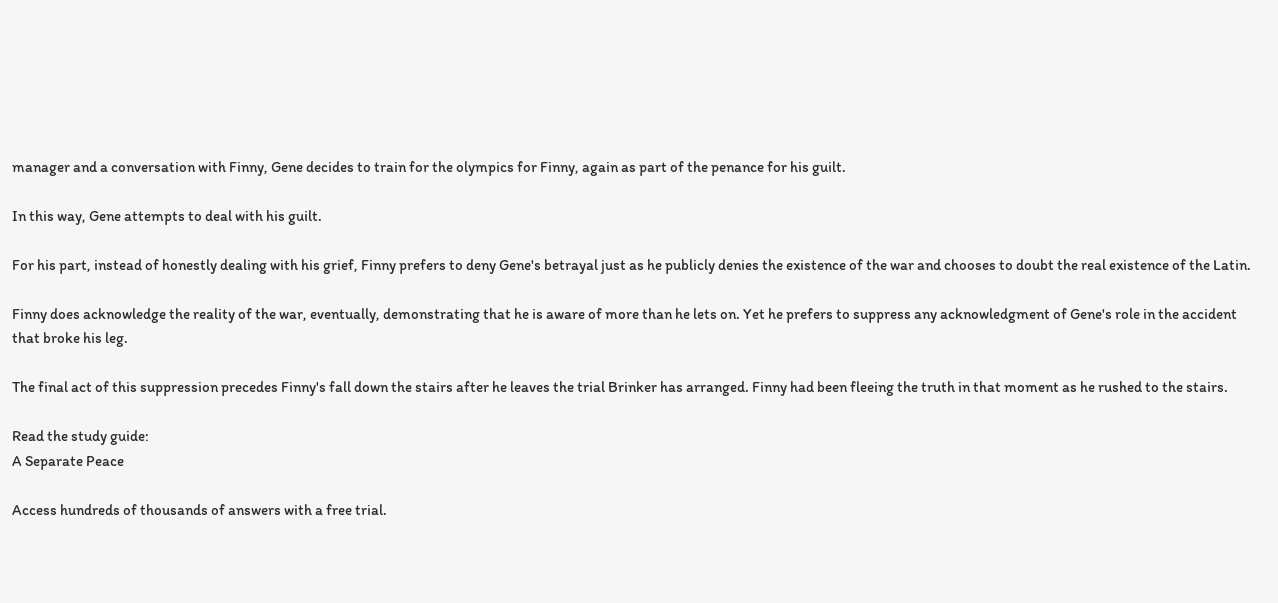manager and a conversation with Finny, Gene decides to train for the olympics for Finny, again as part of the penance for his guilt.

In this way, Gene attempts to deal with his guilt.

For his part, instead of honestly dealing with his grief, Finny prefers to deny Gene's betrayal just as he publicly denies the existence of the war and chooses to doubt the real existence of the Latin.

Finny does acknowledge the reality of the war, eventually, demonstrating that he is aware of more than he lets on. Yet he prefers to suppress any acknowledgment of Gene's role in the accident that broke his leg.

The final act of this suppression precedes Finny's fall down the stairs after he leaves the trial Brinker has arranged. Finny had been fleeing the truth in that moment as he rushed to the stairs.

Read the study guide:
A Separate Peace

Access hundreds of thousands of answers with a free trial.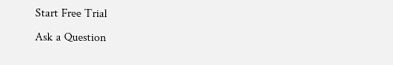Start Free Trial
Ask a Question